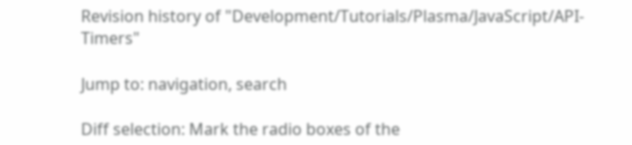Revision history of "Development/Tutorials/Plasma/JavaScript/API-Timers"

Jump to: navigation, search

Diff selection: Mark the radio boxes of the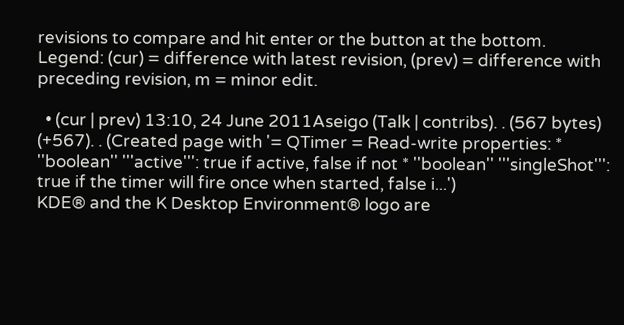revisions to compare and hit enter or the button at the bottom.
Legend: (cur) = difference with latest revision, (prev) = difference with preceding revision, m = minor edit.

  • (cur | prev) 13:10, 24 June 2011Aseigo (Talk | contribs). . (567 bytes) (+567). . (Created page with '= QTimer = Read-write properties: * ''boolean'' '''active''': true if active, false if not * ''boolean'' '''singleShot''': true if the timer will fire once when started, false i...')
KDE® and the K Desktop Environment® logo are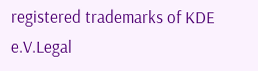registered trademarks of KDE e.V.Legal